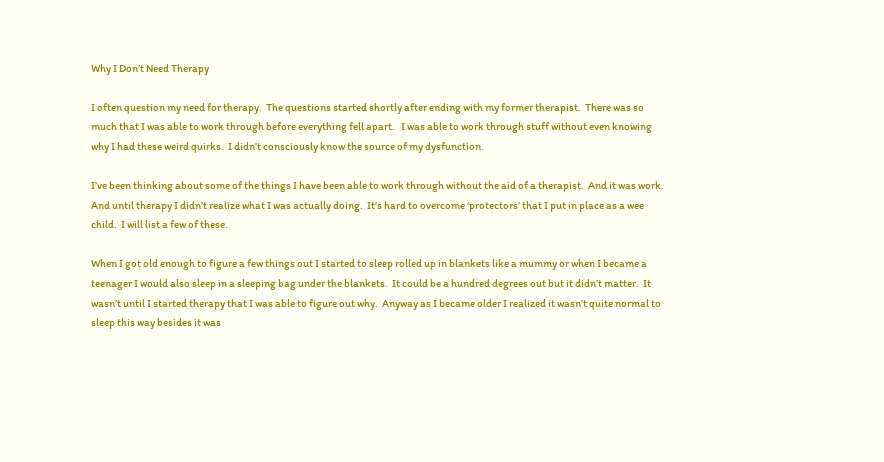Why I Don’t Need Therapy

I often question my need for therapy.  The questions started shortly after ending with my former therapist.  There was so much that I was able to work through before everything fell apart.   I was able to work through stuff without even knowing why I had these weird quirks.  I didn’t consciously know the source of my dysfunction.

I’ve been thinking about some of the things I have been able to work through without the aid of a therapist.  And it was work.  And until therapy I didn’t realize what I was actually doing.  It’s hard to overcome ‘protectors’ that I put in place as a wee child.  I will list a few of these.

When I got old enough to figure a few things out I started to sleep rolled up in blankets like a mummy or when I became a teenager I would also sleep in a sleeping bag under the blankets.  It could be a hundred degrees out but it didn’t matter.  It wasn’t until I started therapy that I was able to figure out why.  Anyway as I became older I realized it wasn’t quite normal to sleep this way besides it was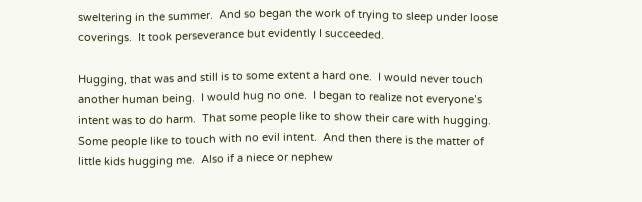sweltering in the summer.  And so began the work of trying to sleep under loose coverings.  It took perseverance but evidently I succeeded.

Hugging, that was and still is to some extent a hard one.  I would never touch another human being.  I would hug no one.  I began to realize not everyone’s intent was to do harm.  That some people like to show their care with hugging.  Some people like to touch with no evil intent.  And then there is the matter of little kids hugging me.  Also if a niece or nephew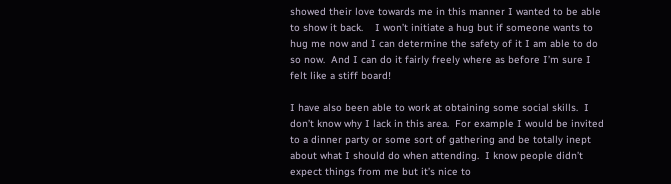showed their love towards me in this manner I wanted to be able to show it back.    I won’t initiate a hug but if someone wants to hug me now and I can determine the safety of it I am able to do so now.  And I can do it fairly freely where as before I’m sure I felt like a stiff board!

I have also been able to work at obtaining some social skills.  I don’t know why I lack in this area.  For example I would be invited to a dinner party or some sort of gathering and be totally inept about what I should do when attending.  I know people didn’t expect things from me but it’s nice to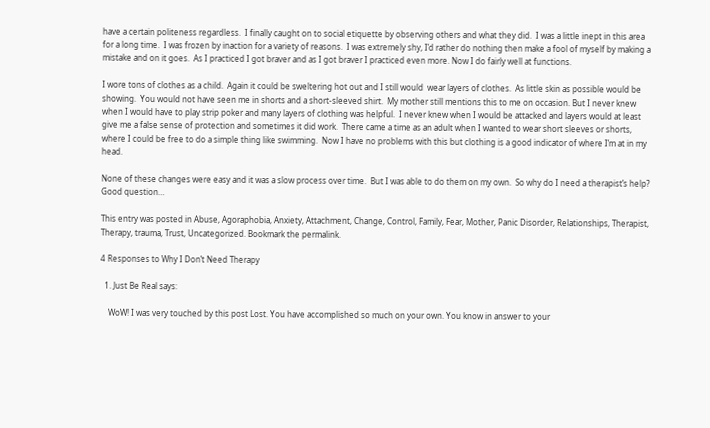have a certain politeness regardless.  I finally caught on to social etiquette by observing others and what they did.  I was a little inept in this area for a long time.  I was frozen by inaction for a variety of reasons.  I was extremely shy, I’d rather do nothing then make a fool of myself by making a mistake and on it goes.  As I practiced I got braver and as I got braver I practiced even more. Now I do fairly well at functions.

I wore tons of clothes as a child.  Again it could be sweltering hot out and I still would  wear layers of clothes.  As little skin as possible would be showing.  You would not have seen me in shorts and a short-sleeved shirt.  My mother still mentions this to me on occasion. But I never knew when I would have to play strip poker and many layers of clothing was helpful.  I never knew when I would be attacked and layers would at least give me a false sense of protection and sometimes it did work.  There came a time as an adult when I wanted to wear short sleeves or shorts, where I could be free to do a simple thing like swimming.  Now I have no problems with this but clothing is a good indicator of where I’m at in my head.

None of these changes were easy and it was a slow process over time.  But I was able to do them on my own.  So why do I need a therapist’s help?  Good question…

This entry was posted in Abuse, Agoraphobia, Anxiety, Attachment, Change, Control, Family, Fear, Mother, Panic Disorder, Relationships, Therapist, Therapy, trauma, Trust, Uncategorized. Bookmark the permalink.

4 Responses to Why I Don’t Need Therapy

  1. Just Be Real says:

    WoW! I was very touched by this post Lost. You have accomplished so much on your own. You know in answer to your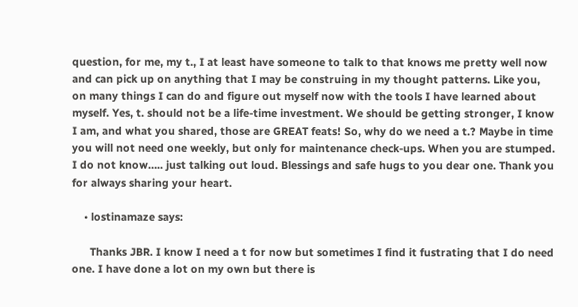question, for me, my t., I at least have someone to talk to that knows me pretty well now and can pick up on anything that I may be construing in my thought patterns. Like you, on many things I can do and figure out myself now with the tools I have learned about myself. Yes, t. should not be a life-time investment. We should be getting stronger, I know I am, and what you shared, those are GREAT feats! So, why do we need a t.? Maybe in time you will not need one weekly, but only for maintenance check-ups. When you are stumped. I do not know….. just talking out loud. Blessings and safe hugs to you dear one. Thank you for always sharing your heart.

    • lostinamaze says:

      Thanks JBR. I know I need a t for now but sometimes I find it fustrating that I do need one. I have done a lot on my own but there is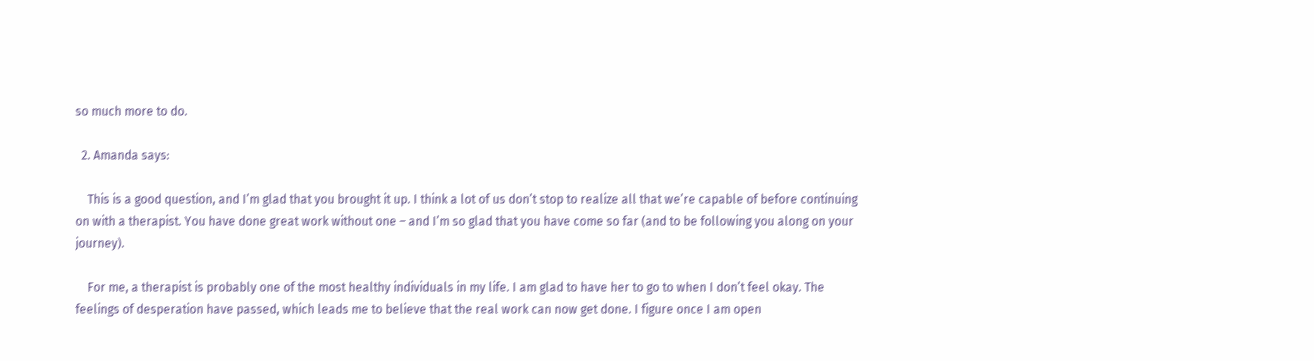so much more to do.

  2. Amanda says:

    This is a good question, and I’m glad that you brought it up. I think a lot of us don’t stop to realize all that we’re capable of before continuing on with a therapist. You have done great work without one – and I’m so glad that you have come so far (and to be following you along on your journey).

    For me, a therapist is probably one of the most healthy individuals in my life. I am glad to have her to go to when I don’t feel okay. The feelings of desperation have passed, which leads me to believe that the real work can now get done. I figure once I am open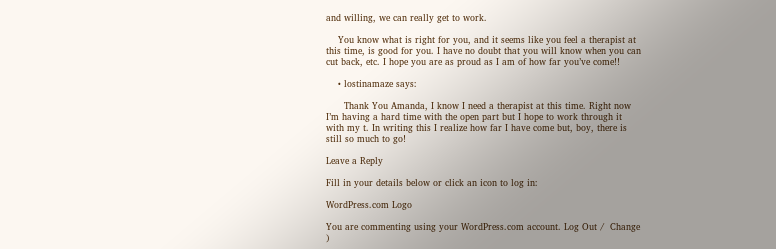and willing, we can really get to work.

    You know what is right for you, and it seems like you feel a therapist at this time, is good for you. I have no doubt that you will know when you can cut back, etc. I hope you are as proud as I am of how far you’ve come!!

    • lostinamaze says:

      Thank You Amanda, I know I need a therapist at this time. Right now I’m having a hard time with the open part but I hope to work through it with my t. In writing this I realize how far I have come but, boy, there is still so much to go!

Leave a Reply

Fill in your details below or click an icon to log in:

WordPress.com Logo

You are commenting using your WordPress.com account. Log Out /  Change )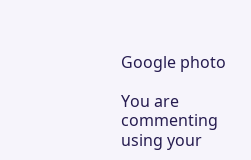Google photo

You are commenting using your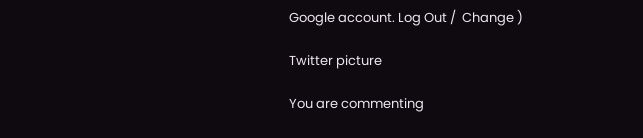Google account. Log Out /  Change )

Twitter picture

You are commenting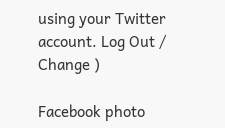using your Twitter account. Log Out /  Change )

Facebook photo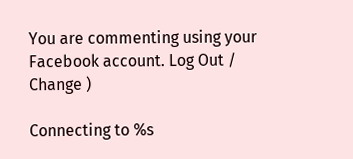You are commenting using your Facebook account. Log Out /  Change )

Connecting to %s